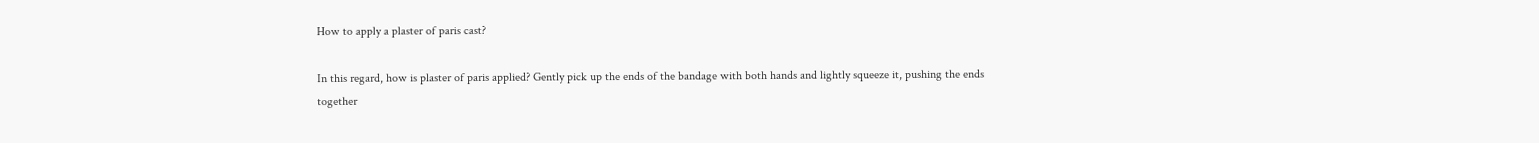How to apply a plaster of paris cast?

In this regard, how is plaster of paris applied? Gently pick up the ends of the bandage with both hands and lightly squeeze it, pushing the ends together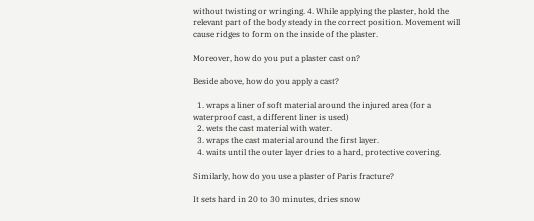without twisting or wringing. 4. While applying the plaster, hold the relevant part of the body steady in the correct position. Movement will cause ridges to form on the inside of the plaster.

Moreover, how do you put a plaster cast on?

Beside above, how do you apply a cast?

  1. wraps a liner of soft material around the injured area (for a waterproof cast, a different liner is used)
  2. wets the cast material with water.
  3. wraps the cast material around the first layer.
  4. waits until the outer layer dries to a hard, protective covering.

Similarly, how do you use a plaster of Paris fracture?

It sets hard in 20 to 30 minutes, dries snow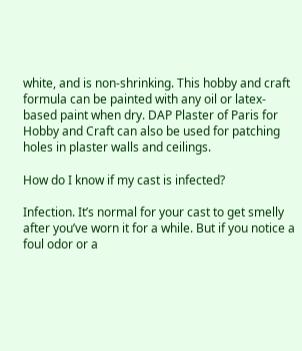white, and is non-shrinking. This hobby and craft formula can be painted with any oil or latex-based paint when dry. DAP Plaster of Paris for Hobby and Craft can also be used for patching holes in plaster walls and ceilings.

How do I know if my cast is infected?

Infection. It’s normal for your cast to get smelly after you’ve worn it for a while. But if you notice a foul odor or a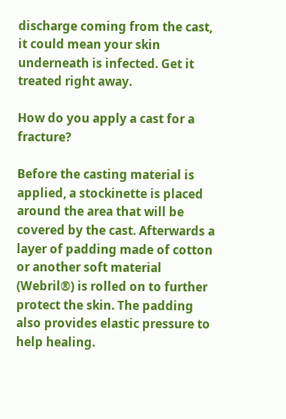discharge coming from the cast, it could mean your skin underneath is infected. Get it treated right away.

How do you apply a cast for a fracture?

Before the casting material is applied, a stockinette is placed around the area that will be covered by the cast. Afterwards a layer of padding made of cotton or another soft material (Webril®) is rolled on to further protect the skin. The padding also provides elastic pressure to help healing.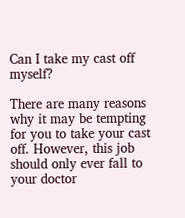Can I take my cast off myself?

There are many reasons why it may be tempting for you to take your cast off. However, this job should only ever fall to your doctor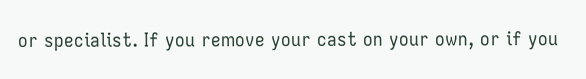or specialist. If you remove your cast on your own, or if you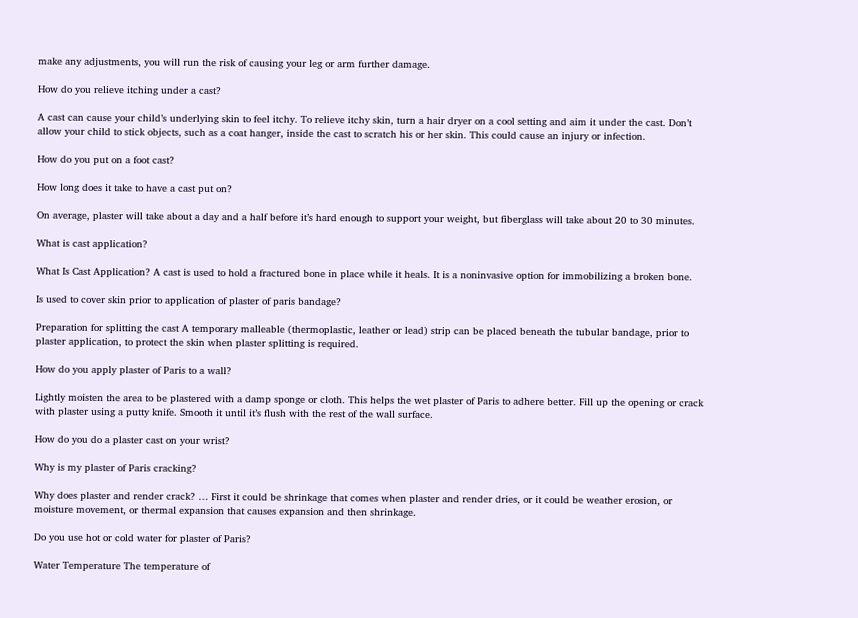make any adjustments, you will run the risk of causing your leg or arm further damage.

How do you relieve itching under a cast?

A cast can cause your child’s underlying skin to feel itchy. To relieve itchy skin, turn a hair dryer on a cool setting and aim it under the cast. Don’t allow your child to stick objects, such as a coat hanger, inside the cast to scratch his or her skin. This could cause an injury or infection.

How do you put on a foot cast?

How long does it take to have a cast put on?

On average, plaster will take about a day and a half before it’s hard enough to support your weight, but fiberglass will take about 20 to 30 minutes.

What is cast application?

What Is Cast Application? A cast is used to hold a fractured bone in place while it heals. It is a noninvasive option for immobilizing a broken bone.

Is used to cover skin prior to application of plaster of paris bandage?

Preparation for splitting the cast A temporary malleable (thermoplastic, leather or lead) strip can be placed beneath the tubular bandage, prior to plaster application, to protect the skin when plaster splitting is required.

How do you apply plaster of Paris to a wall?

Lightly moisten the area to be plastered with a damp sponge or cloth. This helps the wet plaster of Paris to adhere better. Fill up the opening or crack with plaster using a putty knife. Smooth it until it’s flush with the rest of the wall surface.

How do you do a plaster cast on your wrist?

Why is my plaster of Paris cracking?

Why does plaster and render crack? … First it could be shrinkage that comes when plaster and render dries, or it could be weather erosion, or moisture movement, or thermal expansion that causes expansion and then shrinkage.

Do you use hot or cold water for plaster of Paris?

Water Temperature The temperature of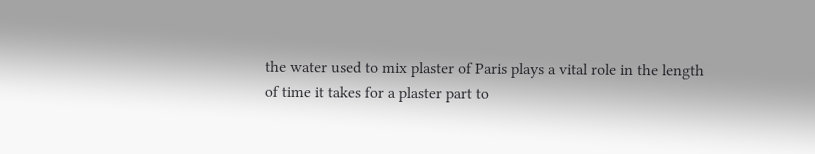the water used to mix plaster of Paris plays a vital role in the length of time it takes for a plaster part to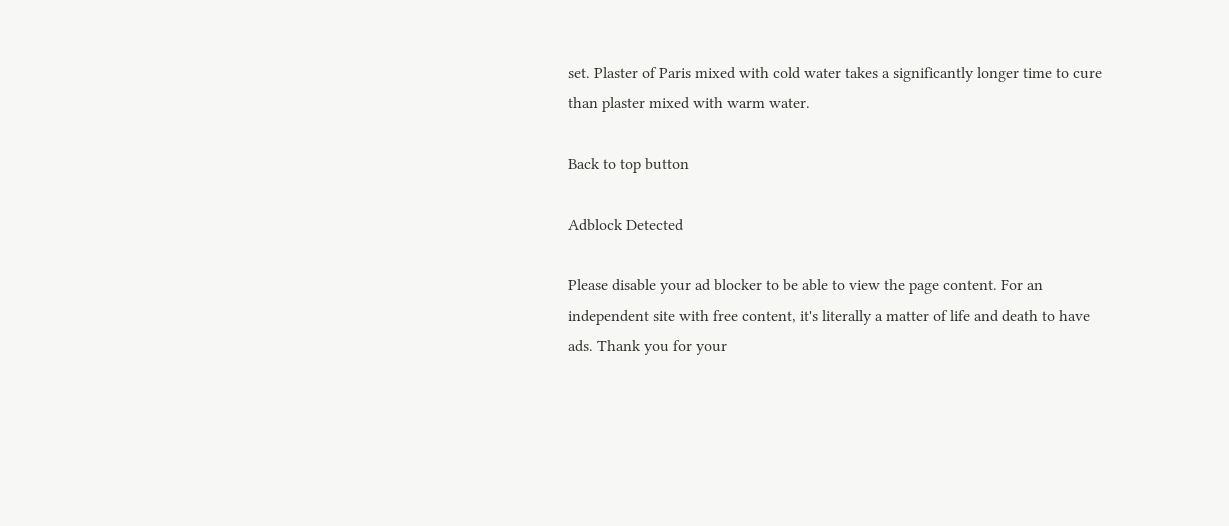set. Plaster of Paris mixed with cold water takes a significantly longer time to cure than plaster mixed with warm water.

Back to top button

Adblock Detected

Please disable your ad blocker to be able to view the page content. For an independent site with free content, it's literally a matter of life and death to have ads. Thank you for your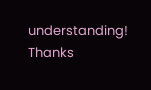understanding! Thanks